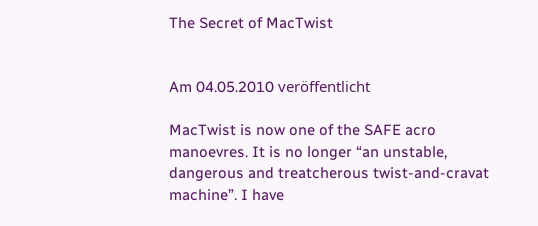The Secret of MacTwist


Am 04.05.2010 veröffentlicht

MacTwist is now one of the SAFE acro manoevres. It is no longer “an unstable, dangerous and treatcherous twist-and-cravat machine”. I have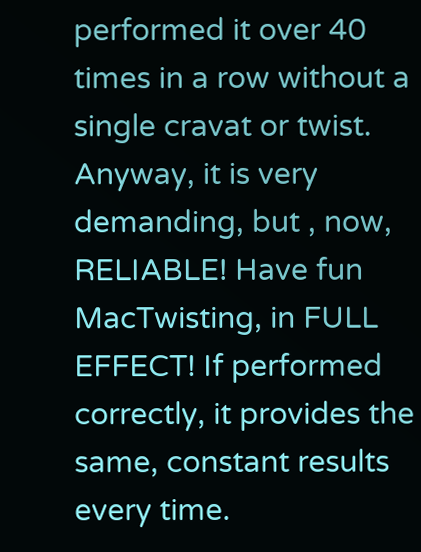performed it over 40 times in a row without a single cravat or twist. Anyway, it is very demanding, but , now, RELIABLE! Have fun MacTwisting, in FULL EFFECT! If performed correctly, it provides the same, constant results every time.